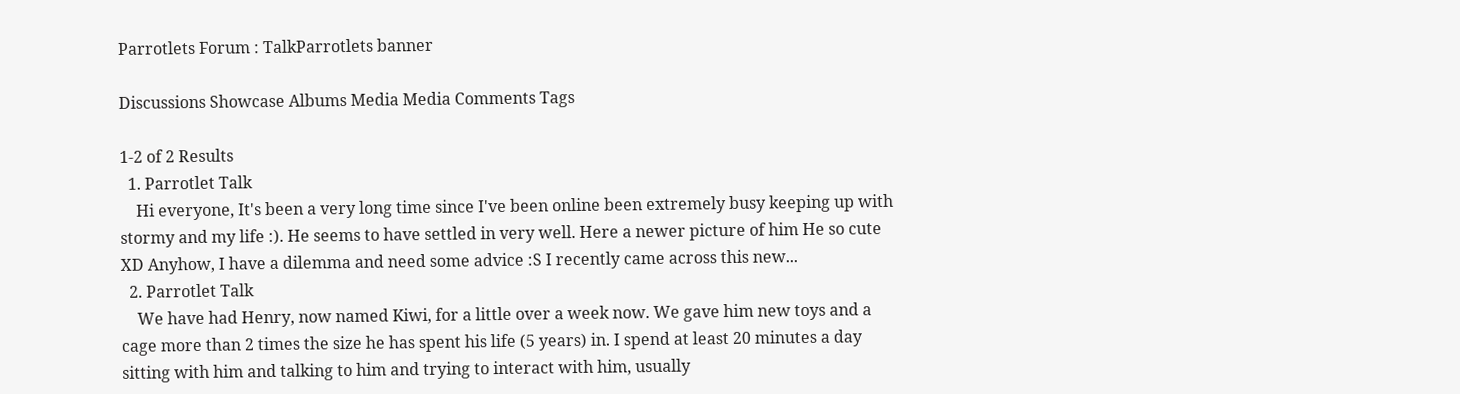Parrotlets Forum : TalkParrotlets banner

Discussions Showcase Albums Media Media Comments Tags

1-2 of 2 Results
  1. Parrotlet Talk
    Hi everyone, It's been a very long time since I've been online been extremely busy keeping up with stormy and my life :). He seems to have settled in very well. Here a newer picture of him He so cute XD Anyhow, I have a dilemma and need some advice :S I recently came across this new...
  2. Parrotlet Talk
    We have had Henry, now named Kiwi, for a little over a week now. We gave him new toys and a cage more than 2 times the size he has spent his life (5 years) in. I spend at least 20 minutes a day sitting with him and talking to him and trying to interact with him, usually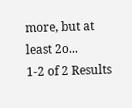more, but at least 2o...
1-2 of 2 Results